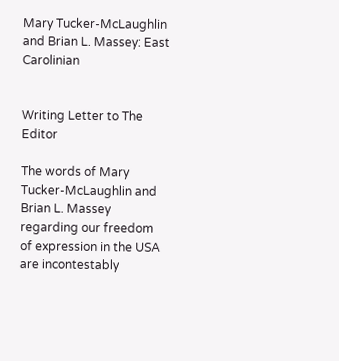Mary Tucker-McLaughlin and Brian L. Massey: East Carolinian


Writing Letter to The Editor

The words of Mary Tucker-McLaughlin and Brian L. Massey regarding our freedom of expression in the USA are incontestably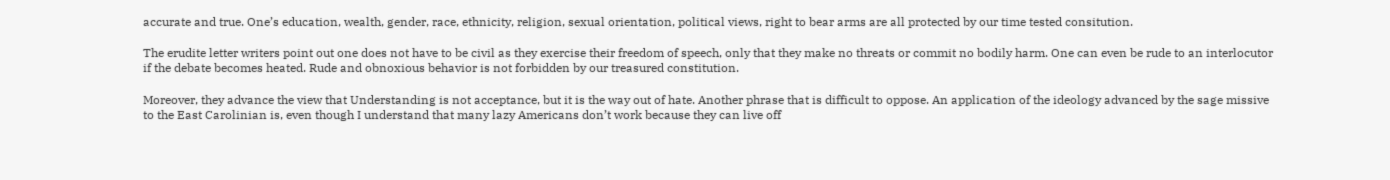accurate and true. One’s education, wealth, gender, race, ethnicity, religion, sexual orientation, political views, right to bear arms are all protected by our time tested consitution.

The erudite letter writers point out one does not have to be civil as they exercise their freedom of speech, only that they make no threats or commit no bodily harm. One can even be rude to an interlocutor if the debate becomes heated. Rude and obnoxious behavior is not forbidden by our treasured constitution.

Moreover, they advance the view that Understanding is not acceptance, but it is the way out of hate. Another phrase that is difficult to oppose. An application of the ideology advanced by the sage missive to the East Carolinian is, even though I understand that many lazy Americans don’t work because they can live off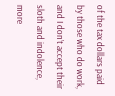of the tax dollars paid by those who do work, and I don’t accept their sloth and indolence, more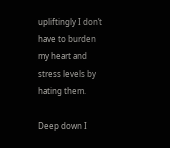upliftingly I don’t have to burden my heart and stress levels by hating them.

Deep down I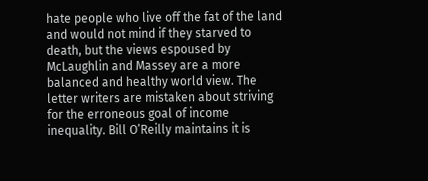hate people who live off the fat of the land and would not mind if they starved to death, but the views espoused by McLaughlin and Massey are a more balanced and healthy world view. The letter writers are mistaken about striving for the erroneous goal of income inequality. Bill O’Reilly maintains it is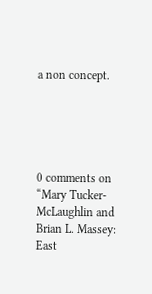a non concept.





0 comments on “Mary Tucker-McLaughlin and Brian L. Massey: East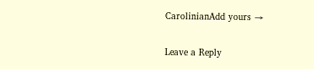CarolinianAdd yours →

Leave a Reply